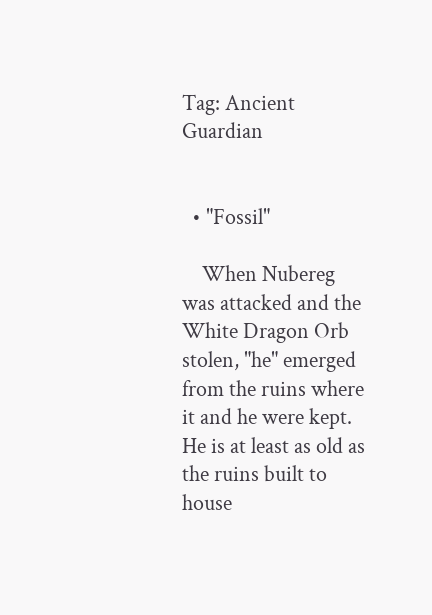Tag: Ancient Guardian


  • "Fossil"

    When Nubereg was attacked and the White Dragon Orb stolen, "he" emerged from the ruins where it and he were kept. He is at least as old as the ruins built to house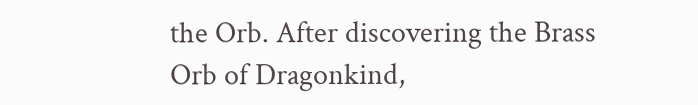the Orb. After discovering the Brass Orb of Dragonkind,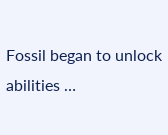Fossil began to unlock abilities …